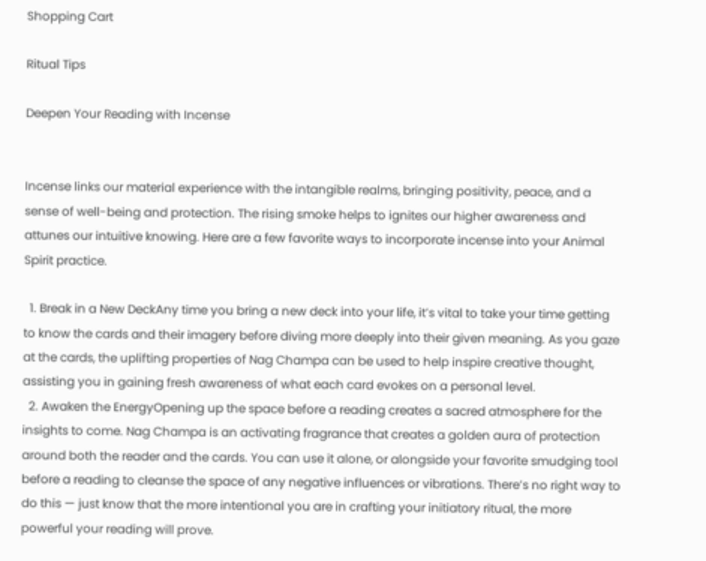Shopping Cart

Ritual Tips

Deepen Your Reading with Incense


Incense links our material experience with the intangible realms, bringing positivity, peace, and a sense of well-being and protection. The rising smoke helps to ignites our higher awareness and attunes our intuitive knowing. Here are a few favorite ways to incorporate incense into your Animal Spirit practice.

  1. Break in a New DeckAny time you bring a new deck into your life, it’s vital to take your time getting to know the cards and their imagery before diving more deeply into their given meaning. As you gaze at the cards, the uplifting properties of Nag Champa can be used to help inspire creative thought, assisting you in gaining fresh awareness of what each card evokes on a personal level.
  2. Awaken the EnergyOpening up the space before a reading creates a sacred atmosphere for the insights to come. Nag Champa is an activating fragrance that creates a golden aura of protection around both the reader and the cards. You can use it alone, or alongside your favorite smudging tool before a reading to cleanse the space of any negative influences or vibrations. There’s no right way to do this — just know that the more intentional you are in crafting your initiatory ritual, the more powerful your reading will prove.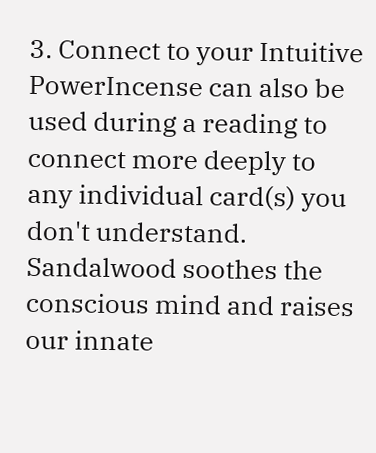3. Connect to your Intuitive PowerIncense can also be used during a reading to connect more deeply to any individual card(s) you don't understand. Sandalwood soothes the conscious mind and raises our innate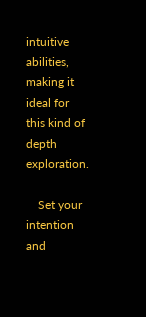intuitive abilities, making it ideal for this kind of depth exploration.

    Set your intention and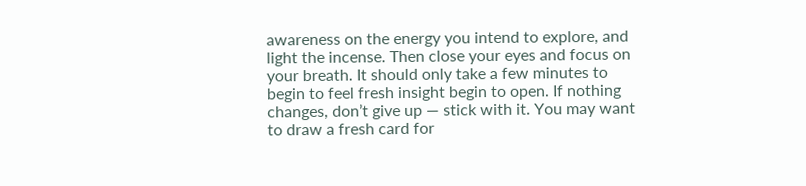awareness on the energy you intend to explore, and light the incense. Then close your eyes and focus on your breath. It should only take a few minutes to begin to feel fresh insight begin to open. If nothing changes, don’t give up — stick with it. You may want to draw a fresh card for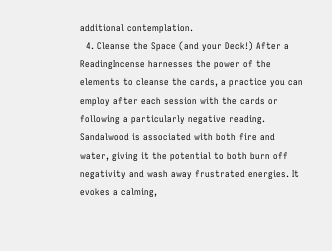additional contemplation.
  4. Cleanse the Space (and your Deck!) After a ReadingIncense harnesses the power of the elements to cleanse the cards, a practice you can employ after each session with the cards or following a particularly negative reading. Sandalwood is associated with both fire and water, giving it the potential to both burn off negativity and wash away frustrated energies. It evokes a calming,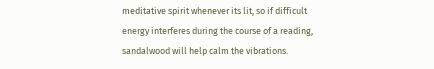meditative spirit whenever its lit, so if difficult energy interferes during the course of a reading, sandalwood will help calm the vibrations.